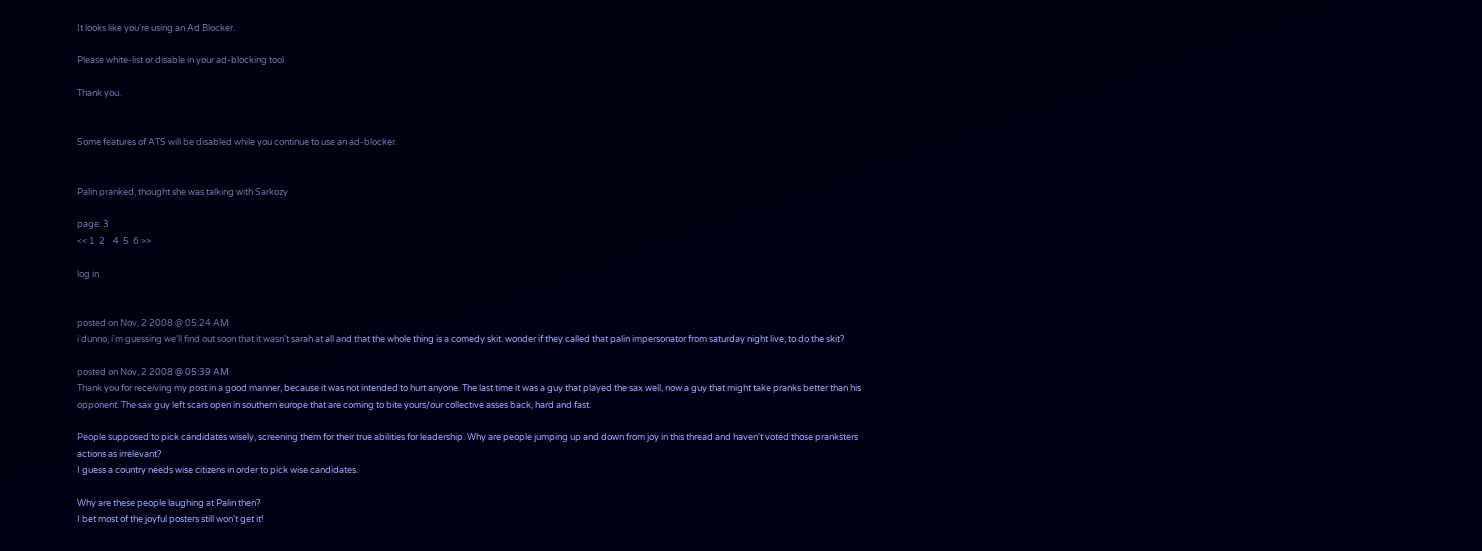It looks like you're using an Ad Blocker.

Please white-list or disable in your ad-blocking tool.

Thank you.


Some features of ATS will be disabled while you continue to use an ad-blocker.


Palin pranked, thought she was talking with Sarkozy

page: 3
<< 1  2    4  5  6 >>

log in


posted on Nov, 2 2008 @ 05:24 AM
i dunno, i'm guessing we'll find out soon that it wasn't sarah at all and that the whole thing is a comedy skit. wonder if they called that palin impersonator from saturday night live, to do the skit?

posted on Nov, 2 2008 @ 05:39 AM
Thank you for receiving my post in a good manner, because it was not intended to hurt anyone. The last time it was a guy that played the sax well, now a guy that might take pranks better than his opponent. The sax guy left scars open in southern europe that are coming to bite yours/our collective asses back, hard and fast.

People supposed to pick candidates wisely, screening them for their true abilities for leadership. Why are people jumping up and down from joy in this thread and haven't voted those pranksters actions as irrelevant?
I guess a country needs wise citizens in order to pick wise candidates.

Why are these people laughing at Palin then?
I bet most of the joyful posters still won't get it!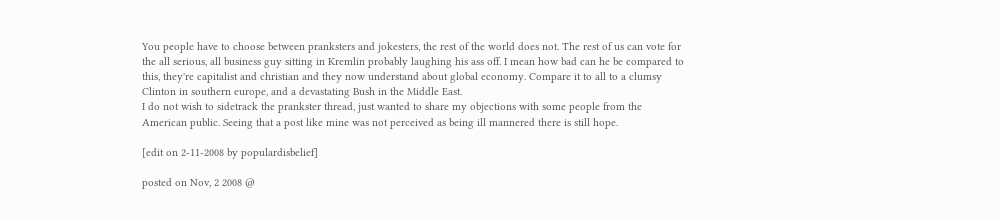You people have to choose between pranksters and jokesters, the rest of the world does not. The rest of us can vote for the all serious, all business guy sitting in Kremlin probably laughing his ass off. I mean how bad can he be compared to this, they're capitalist and christian and they now understand about global economy. Compare it to all to a clumsy Clinton in southern europe, and a devastating Bush in the Middle East.
I do not wish to sidetrack the prankster thread, just wanted to share my objections with some people from the American public. Seeing that a post like mine was not perceived as being ill mannered there is still hope.

[edit on 2-11-2008 by populardisbelief]

posted on Nov, 2 2008 @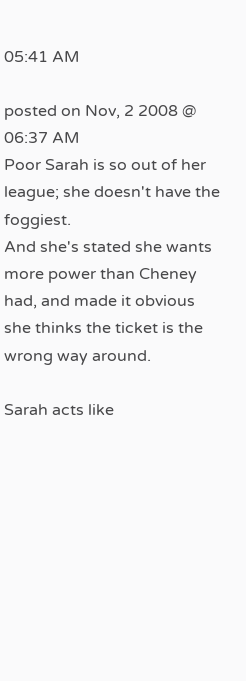05:41 AM

posted on Nov, 2 2008 @ 06:37 AM
Poor Sarah is so out of her league; she doesn't have the foggiest.
And she's stated she wants more power than Cheney had, and made it obvious she thinks the ticket is the wrong way around.

Sarah acts like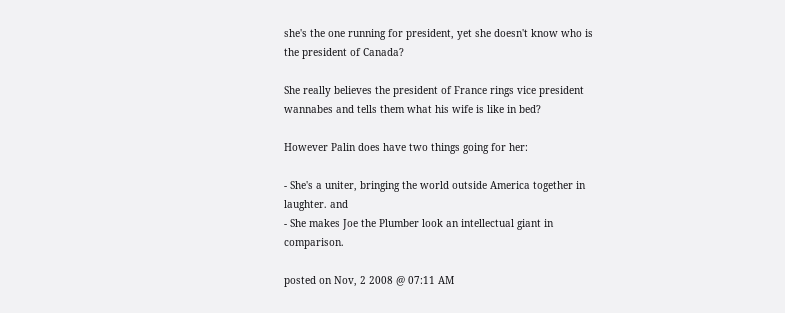she's the one running for president, yet she doesn't know who is the president of Canada?

She really believes the president of France rings vice president wannabes and tells them what his wife is like in bed?

However Palin does have two things going for her:

- She's a uniter, bringing the world outside America together in laughter. and
- She makes Joe the Plumber look an intellectual giant in comparison.

posted on Nov, 2 2008 @ 07:11 AM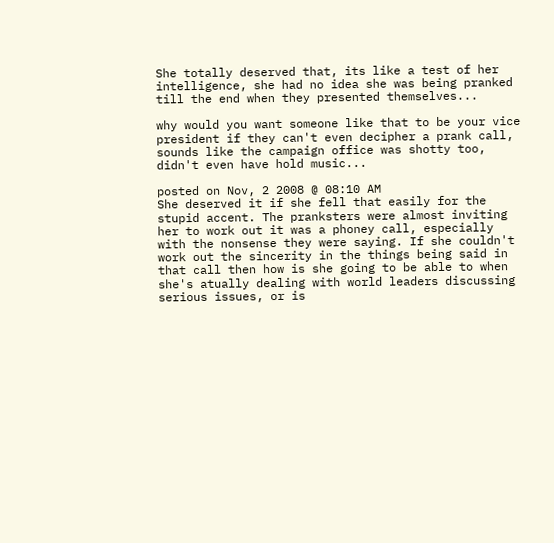She totally deserved that, its like a test of her intelligence, she had no idea she was being pranked till the end when they presented themselves...

why would you want someone like that to be your vice president if they can't even decipher a prank call, sounds like the campaign office was shotty too, didn't even have hold music...

posted on Nov, 2 2008 @ 08:10 AM
She deserved it if she fell that easily for the stupid accent. The pranksters were almost inviting her to work out it was a phoney call, especially with the nonsense they were saying. If she couldn't work out the sincerity in the things being said in that call then how is she going to be able to when she's atually dealing with world leaders discussing serious issues, or is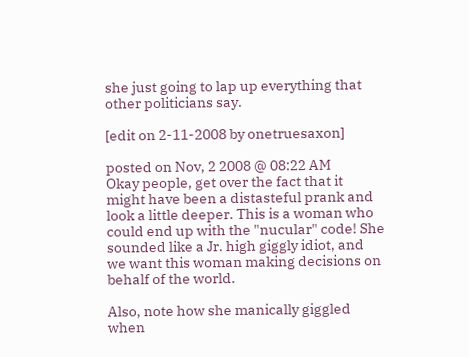she just going to lap up everything that other politicians say.

[edit on 2-11-2008 by onetruesaxon]

posted on Nov, 2 2008 @ 08:22 AM
Okay people, get over the fact that it might have been a distasteful prank and look a little deeper. This is a woman who could end up with the "nucular" code! She sounded like a Jr. high giggly idiot, and we want this woman making decisions on behalf of the world.

Also, note how she manically giggled when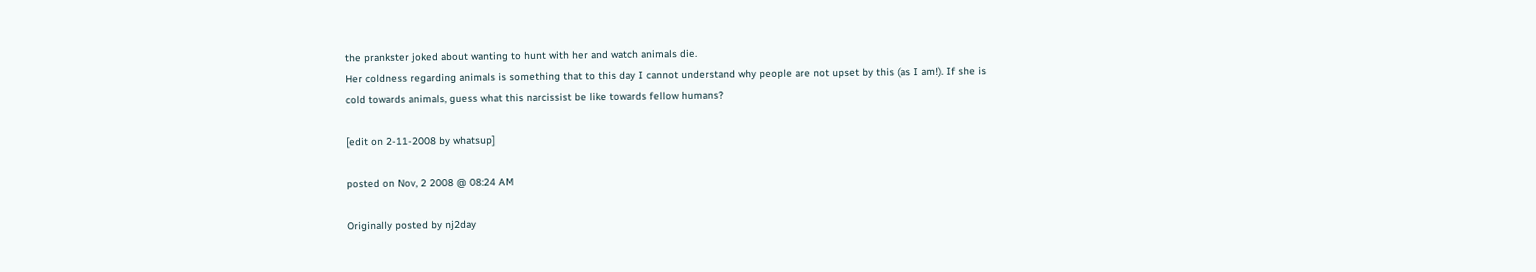the prankster joked about wanting to hunt with her and watch animals die.
Her coldness regarding animals is something that to this day I cannot understand why people are not upset by this (as I am!). If she is cold towards animals, guess what this narcissist be like towards fellow humans?

[edit on 2-11-2008 by whatsup]

posted on Nov, 2 2008 @ 08:24 AM

Originally posted by nj2day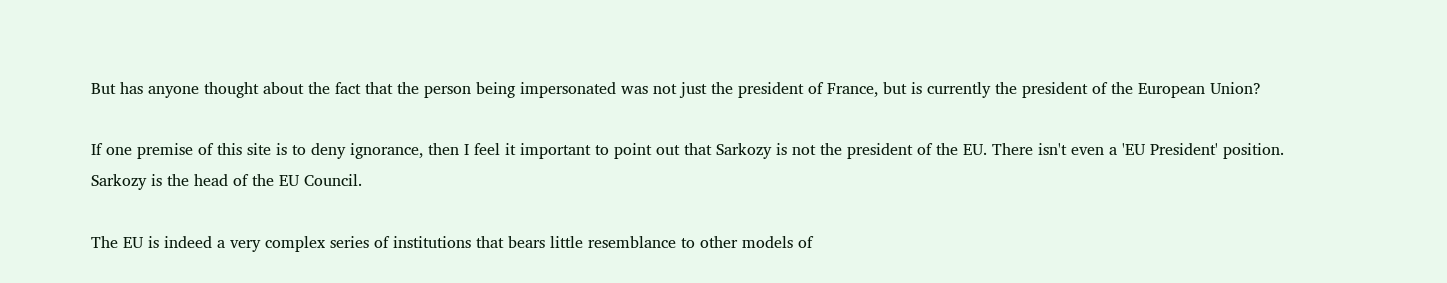But has anyone thought about the fact that the person being impersonated was not just the president of France, but is currently the president of the European Union?

If one premise of this site is to deny ignorance, then I feel it important to point out that Sarkozy is not the president of the EU. There isn't even a 'EU President' position. Sarkozy is the head of the EU Council.

The EU is indeed a very complex series of institutions that bears little resemblance to other models of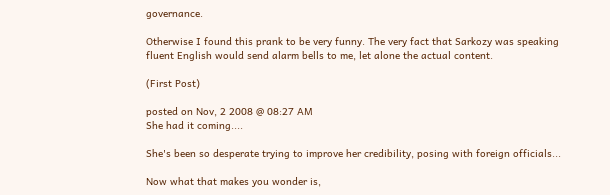governance.

Otherwise I found this prank to be very funny. The very fact that Sarkozy was speaking fluent English would send alarm bells to me, let alone the actual content.

(First Post)

posted on Nov, 2 2008 @ 08:27 AM
She had it coming....

She's been so desperate trying to improve her credibility, posing with foreign officials...

Now what that makes you wonder is,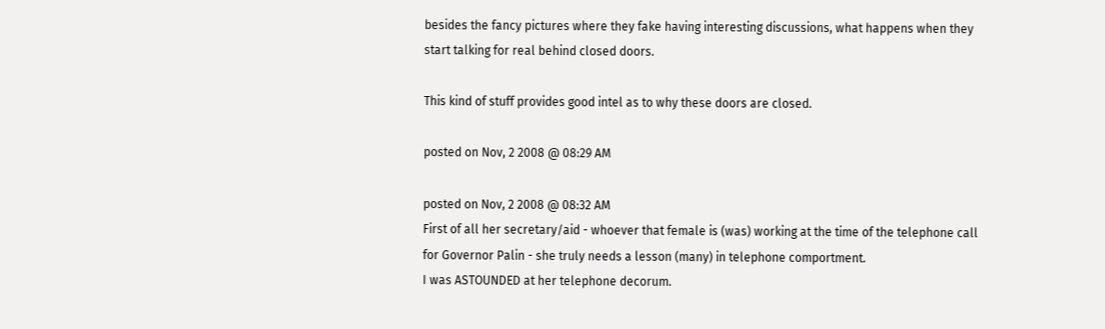besides the fancy pictures where they fake having interesting discussions, what happens when they start talking for real behind closed doors.

This kind of stuff provides good intel as to why these doors are closed.

posted on Nov, 2 2008 @ 08:29 AM

posted on Nov, 2 2008 @ 08:32 AM
First of all her secretary/aid - whoever that female is (was) working at the time of the telephone call for Governor Palin - she truly needs a lesson (many) in telephone comportment.
I was ASTOUNDED at her telephone decorum.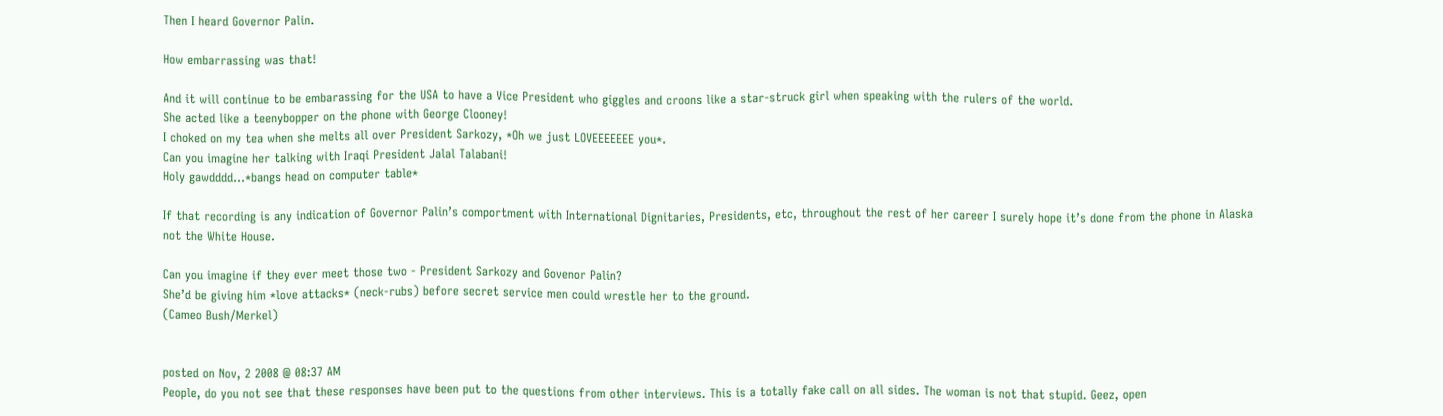Then I heard Governor Palin.

How embarrassing was that!

And it will continue to be embarassing for the USA to have a Vice President who giggles and croons like a star-struck girl when speaking with the rulers of the world.
She acted like a teenybopper on the phone with George Clooney!
I choked on my tea when she melts all over President Sarkozy, *Oh we just LOVEEEEEEE you*.
Can you imagine her talking with Iraqi President Jalal Talabani!
Holy gawdddd...*bangs head on computer table*

If that recording is any indication of Governor Palin’s comportment with International Dignitaries, Presidents, etc, throughout the rest of her career I surely hope it’s done from the phone in Alaska not the White House.

Can you imagine if they ever meet those two - President Sarkozy and Govenor Palin?
She’d be giving him *love attacks* (neck-rubs) before secret service men could wrestle her to the ground.
(Cameo Bush/Merkel)


posted on Nov, 2 2008 @ 08:37 AM
People, do you not see that these responses have been put to the questions from other interviews. This is a totally fake call on all sides. The woman is not that stupid. Geez, open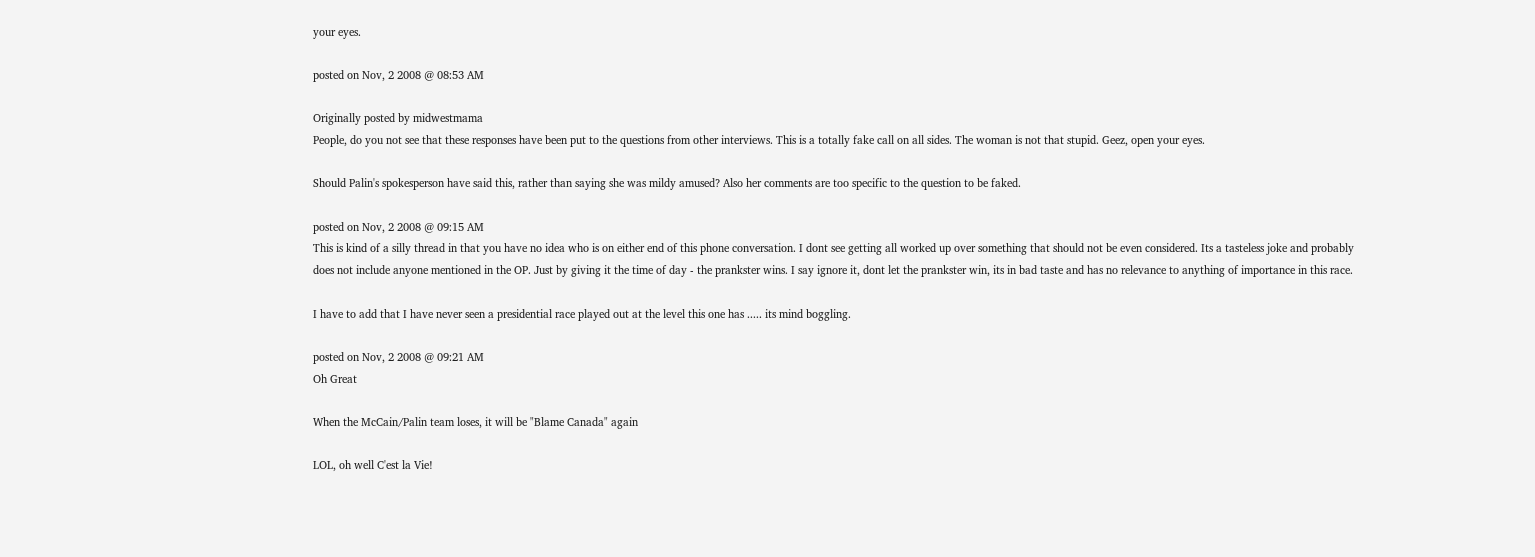your eyes.

posted on Nov, 2 2008 @ 08:53 AM

Originally posted by midwestmama
People, do you not see that these responses have been put to the questions from other interviews. This is a totally fake call on all sides. The woman is not that stupid. Geez, open your eyes.

Should Palin's spokesperson have said this, rather than saying she was mildy amused? Also her comments are too specific to the question to be faked.

posted on Nov, 2 2008 @ 09:15 AM
This is kind of a silly thread in that you have no idea who is on either end of this phone conversation. I dont see getting all worked up over something that should not be even considered. Its a tasteless joke and probably does not include anyone mentioned in the OP. Just by giving it the time of day - the prankster wins. I say ignore it, dont let the prankster win, its in bad taste and has no relevance to anything of importance in this race.

I have to add that I have never seen a presidential race played out at the level this one has ..... its mind boggling.

posted on Nov, 2 2008 @ 09:21 AM
Oh Great

When the McCain/Palin team loses, it will be "Blame Canada" again

LOL, oh well C'est la Vie!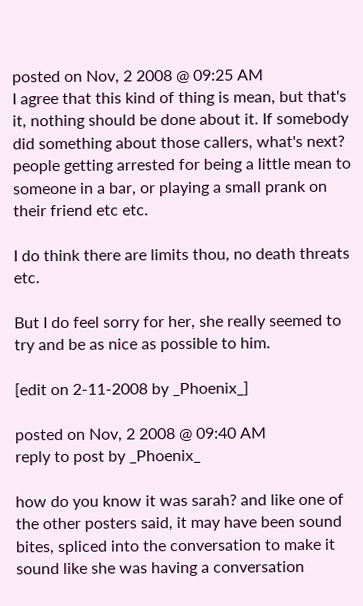posted on Nov, 2 2008 @ 09:25 AM
I agree that this kind of thing is mean, but that's it, nothing should be done about it. If somebody did something about those callers, what's next? people getting arrested for being a little mean to someone in a bar, or playing a small prank on their friend etc etc.

I do think there are limits thou, no death threats etc.

But I do feel sorry for her, she really seemed to try and be as nice as possible to him.

[edit on 2-11-2008 by _Phoenix_]

posted on Nov, 2 2008 @ 09:40 AM
reply to post by _Phoenix_

how do you know it was sarah? and like one of the other posters said, it may have been sound bites, spliced into the conversation to make it sound like she was having a conversation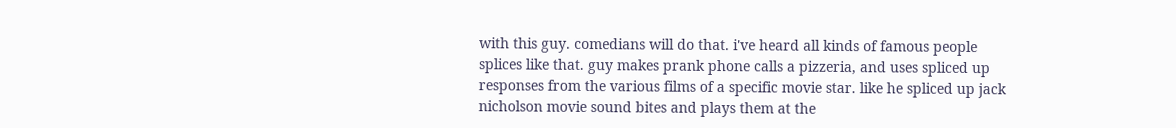with this guy. comedians will do that. i've heard all kinds of famous people splices like that. guy makes prank phone calls a pizzeria, and uses spliced up responses from the various films of a specific movie star. like he spliced up jack nicholson movie sound bites and plays them at the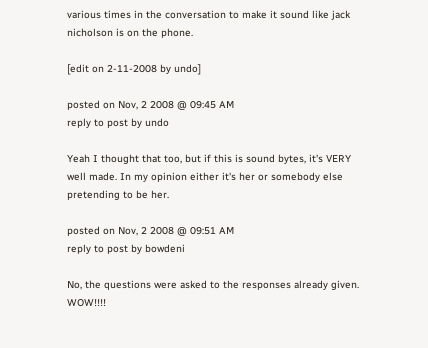various times in the conversation to make it sound like jack nicholson is on the phone.

[edit on 2-11-2008 by undo]

posted on Nov, 2 2008 @ 09:45 AM
reply to post by undo

Yeah I thought that too, but if this is sound bytes, it's VERY well made. In my opinion either it's her or somebody else pretending to be her.

posted on Nov, 2 2008 @ 09:51 AM
reply to post by bowdeni

No, the questions were asked to the responses already given. WOW!!!!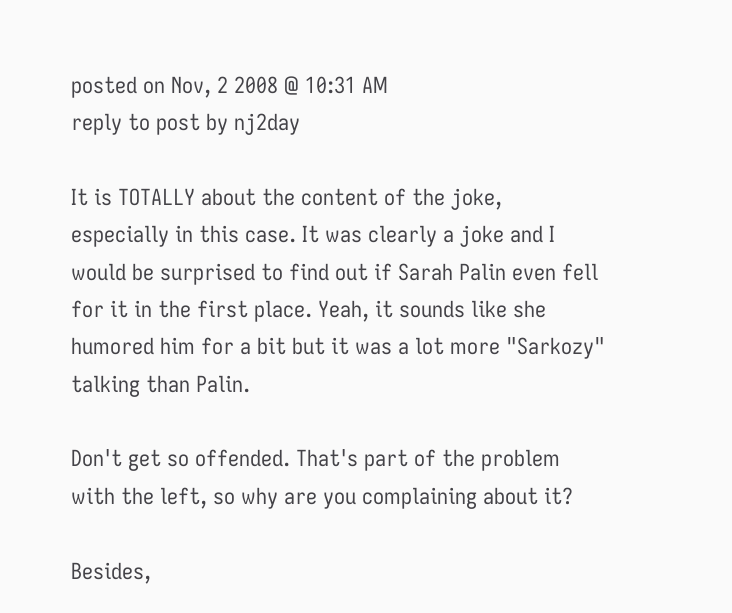posted on Nov, 2 2008 @ 10:31 AM
reply to post by nj2day

It is TOTALLY about the content of the joke, especially in this case. It was clearly a joke and I would be surprised to find out if Sarah Palin even fell for it in the first place. Yeah, it sounds like she humored him for a bit but it was a lot more "Sarkozy" talking than Palin.

Don't get so offended. That's part of the problem with the left, so why are you complaining about it?

Besides,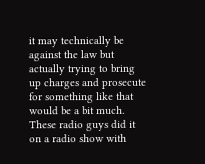it may technically be against the law but actually trying to bring up charges and prosecute for something like that would be a bit much. These radio guys did it on a radio show with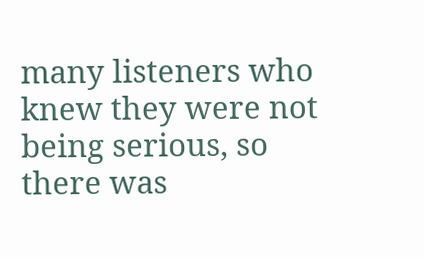many listeners who knew they were not being serious, so there was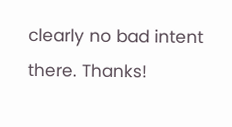clearly no bad intent there. Thanks!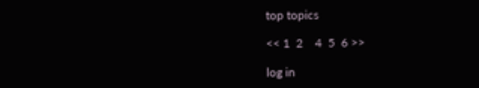top topics

<< 1  2    4  5  6 >>

log in